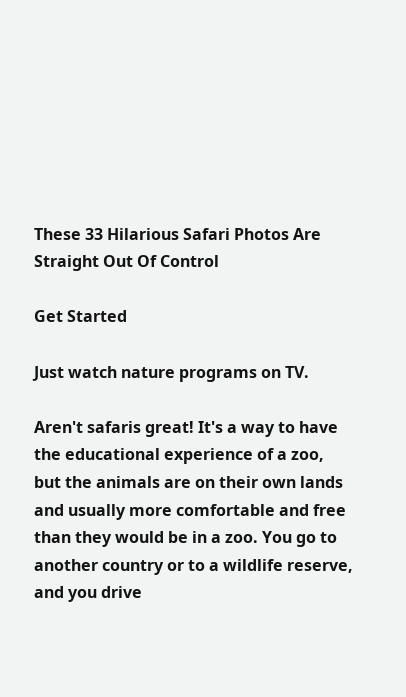These 33 Hilarious Safari Photos Are Straight Out Of Control

Get Started

Just watch nature programs on TV.

Aren't safaris great! It's a way to have the educational experience of a zoo, but the animals are on their own lands and usually more comfortable and free than they would be in a zoo. You go to another country or to a wildlife reserve, and you drive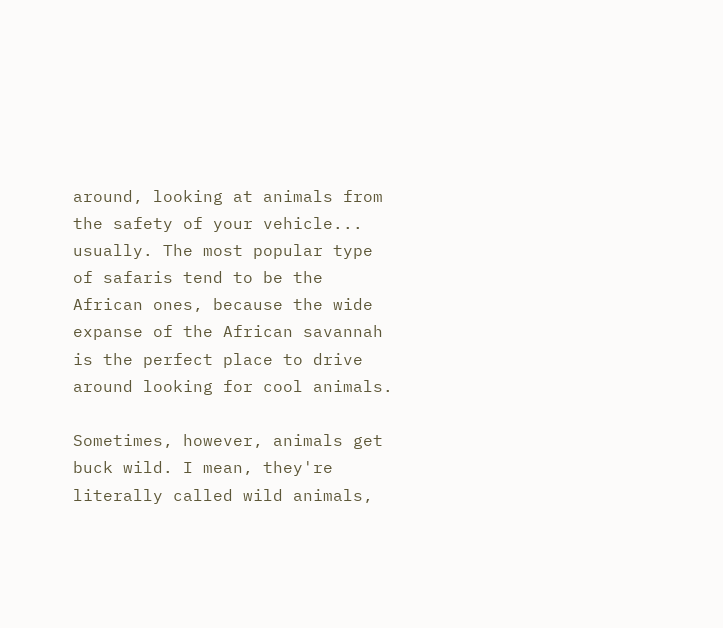around, looking at animals from the safety of your vehicle... usually. The most popular type of safaris tend to be the African ones, because the wide expanse of the African savannah is the perfect place to drive around looking for cool animals.

Sometimes, however, animals get buck wild. I mean, they're literally called wild animals,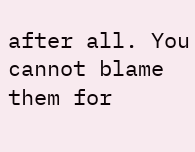after all. You cannot blame them for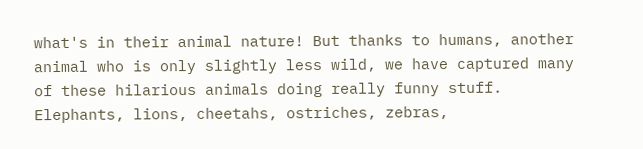what's in their animal nature! But thanks to humans, another animal who is only slightly less wild, we have captured many of these hilarious animals doing really funny stuff. Elephants, lions, cheetahs, ostriches, zebras,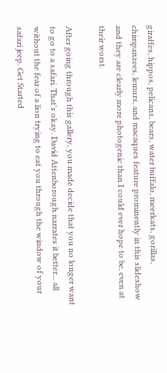giraffes, hippos, pelicans, bears, water buffalo, meerkats, gorillas, chimpanzees, lemurs, and macaques feature prominently in this slideshow and they are clearly more photogenic than I could ever hope to be, even at their worst.

After going through this gallery, you made decide that you no longer want to go to a safari. That's okay. David Attenborough narrates it better... all without the fear of a lion trying to eat you through the window of your safari jeep. Get Started